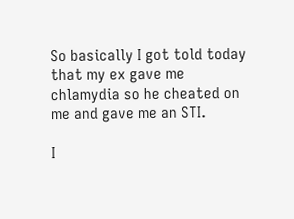So basically I got told today that my ex gave me chlamydia so he cheated on me and gave me an STI.

I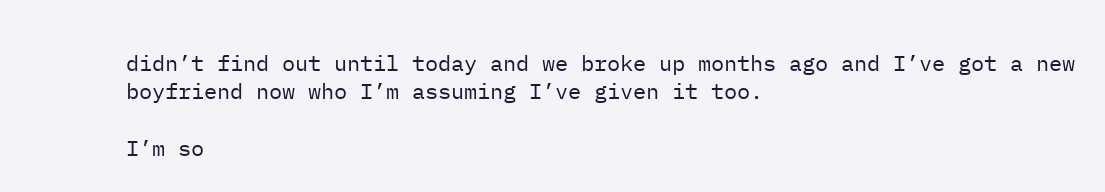didn’t find out until today and we broke up months ago and I’ve got a new boyfriend now who I’m assuming I’ve given it too.

I’m so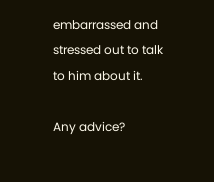embarrassed and stressed out to talk to him about it.

Any advice?